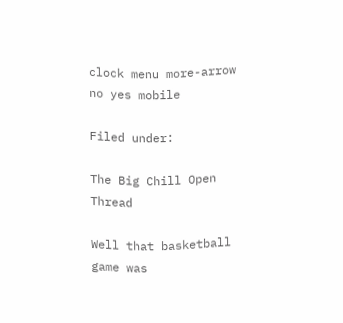clock menu more-arrow no yes mobile

Filed under:

The Big Chill Open Thread

Well that basketball game was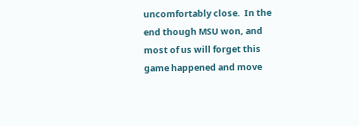uncomfortably close.  In the end though MSU won, and most of us will forget this game happened and move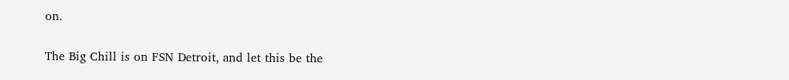on.

The Big Chill is on FSN Detroit, and let this be the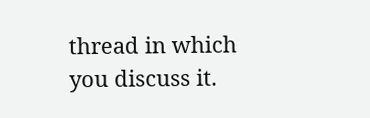thread in which you discuss it.